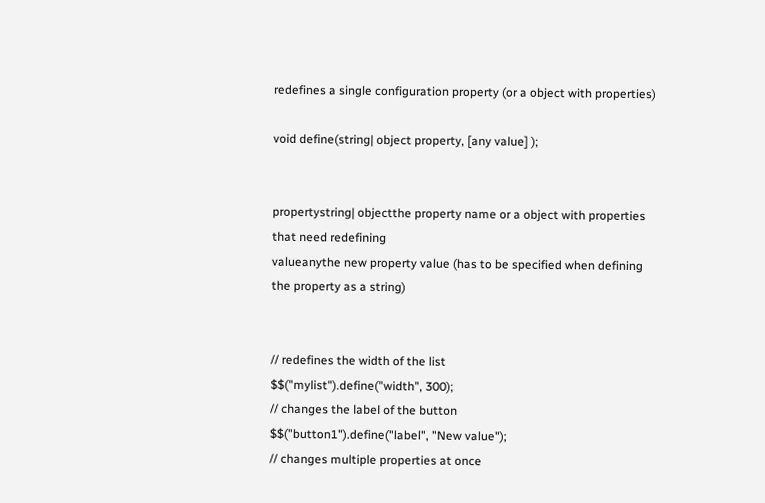redefines a single configuration property (or a object with properties)

void define(string| object property, [any value] );


propertystring| objectthe property name or a object with properties that need redefining
valueanythe new property value (has to be specified when defining the property as a string)


// redefines the width of the list
$$("mylist").define("width", 300);
// changes the label of the button
$$("button1").define("label", "New value");
// changes multiple properties at once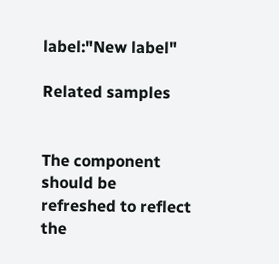label:"New label"

Related samples


The component should be refreshed to reflect the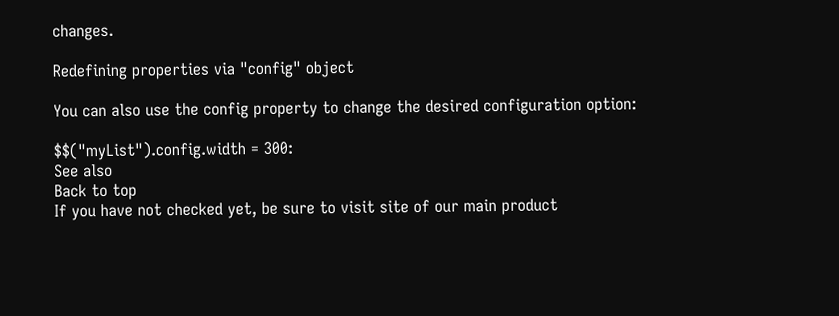changes.

Redefining properties via "config" object

You can also use the config property to change the desired configuration option:

$$("myList").config.width = 300:
See also
Back to top
If you have not checked yet, be sure to visit site of our main product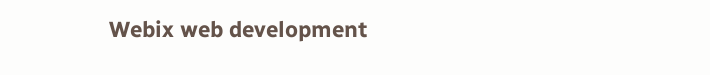Webix web development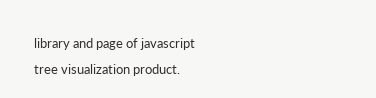library and page of javascript tree visualization product.